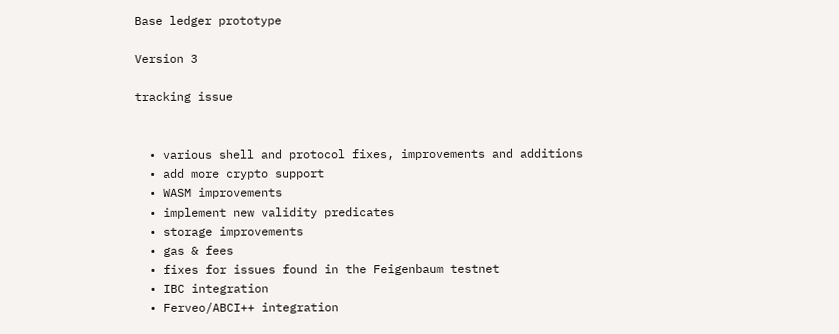Base ledger prototype

Version 3

tracking issue


  • various shell and protocol fixes, improvements and additions
  • add more crypto support
  • WASM improvements
  • implement new validity predicates
  • storage improvements
  • gas & fees
  • fixes for issues found in the Feigenbaum testnet
  • IBC integration
  • Ferveo/ABCI++ integration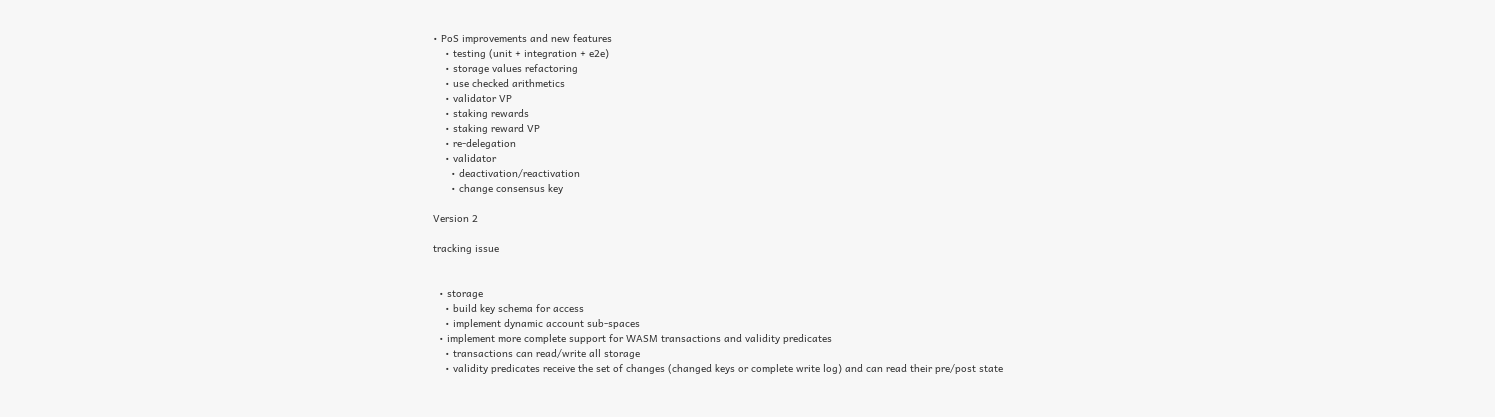• PoS improvements and new features
    • testing (unit + integration + e2e)
    • storage values refactoring
    • use checked arithmetics
    • validator VP
    • staking rewards
    • staking reward VP
    • re-delegation
    • validator
      • deactivation/reactivation
      • change consensus key

Version 2

tracking issue


  • storage
    • build key schema for access
    • implement dynamic account sub-spaces
  • implement more complete support for WASM transactions and validity predicates
    • transactions can read/write all storage
    • validity predicates receive the set of changes (changed keys or complete write log) and can read their pre/post state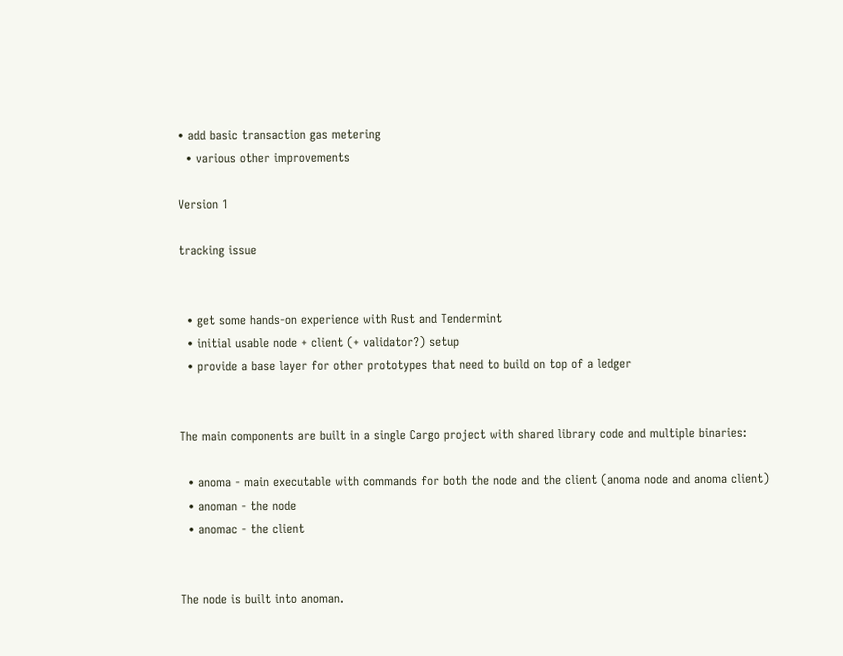• add basic transaction gas metering
  • various other improvements

Version 1

tracking issue


  • get some hands-on experience with Rust and Tendermint
  • initial usable node + client (+ validator?) setup
  • provide a base layer for other prototypes that need to build on top of a ledger


The main components are built in a single Cargo project with shared library code and multiple binaries:

  • anoma - main executable with commands for both the node and the client (anoma node and anoma client)
  • anoman - the node
  • anomac - the client


The node is built into anoman.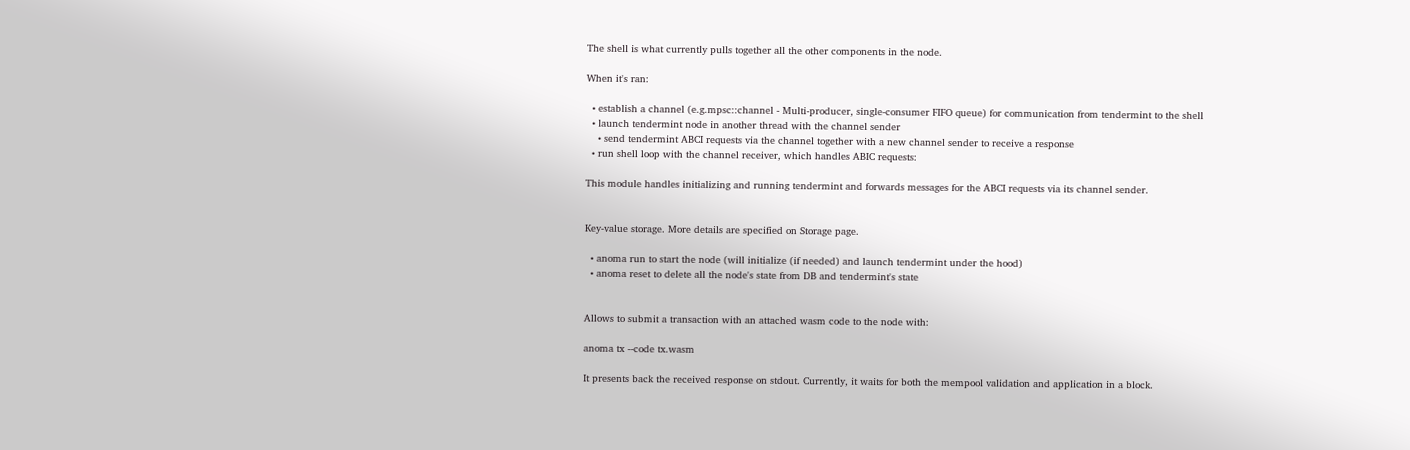The shell is what currently pulls together all the other components in the node.

When it's ran:

  • establish a channel (e.g.mpsc::channel - Multi-producer, single-consumer FIFO queue) for communication from tendermint to the shell
  • launch tendermint node in another thread with the channel sender
    • send tendermint ABCI requests via the channel together with a new channel sender to receive a response
  • run shell loop with the channel receiver, which handles ABIC requests:

This module handles initializing and running tendermint and forwards messages for the ABCI requests via its channel sender.


Key-value storage. More details are specified on Storage page.

  • anoma run to start the node (will initialize (if needed) and launch tendermint under the hood)
  • anoma reset to delete all the node's state from DB and tendermint's state


Allows to submit a transaction with an attached wasm code to the node with:

anoma tx --code tx.wasm

It presents back the received response on stdout. Currently, it waits for both the mempool validation and application in a block.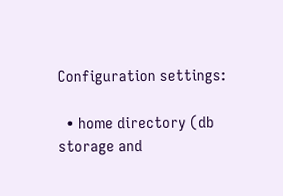Configuration settings:

  • home directory (db storage and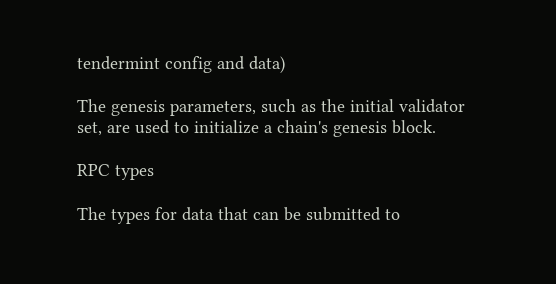tendermint config and data)

The genesis parameters, such as the initial validator set, are used to initialize a chain's genesis block.

RPC types

The types for data that can be submitted to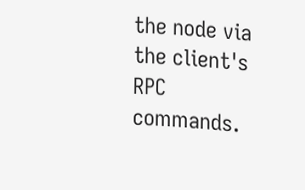the node via the client's RPC commands.